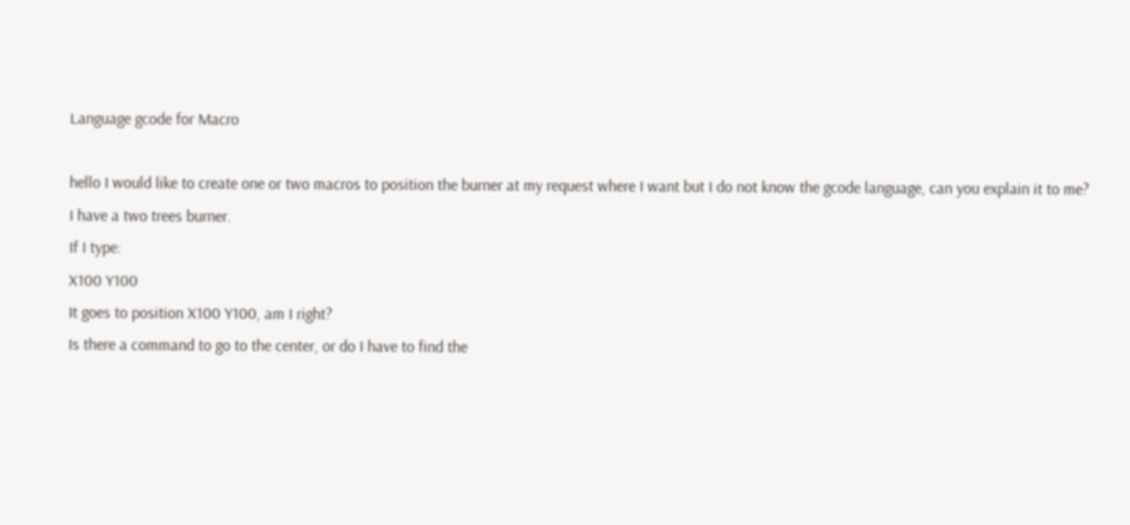Language gcode for Macro

hello I would like to create one or two macros to position the burner at my request where I want but I do not know the gcode language, can you explain it to me?
I have a two trees burner.
If I type:
X100 Y100
It goes to position X100 Y100, am I right?
Is there a command to go to the center, or do I have to find the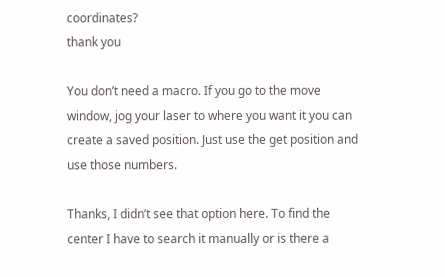coordinates?
thank you

You don’t need a macro. If you go to the move window, jog your laser to where you want it you can create a saved position. Just use the get position and use those numbers.

Thanks, I didn’t see that option here. To find the center I have to search it manually or is there a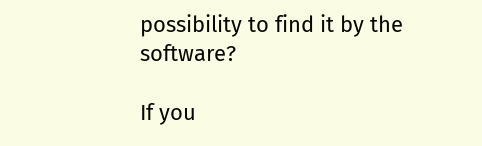possibility to find it by the software?

If you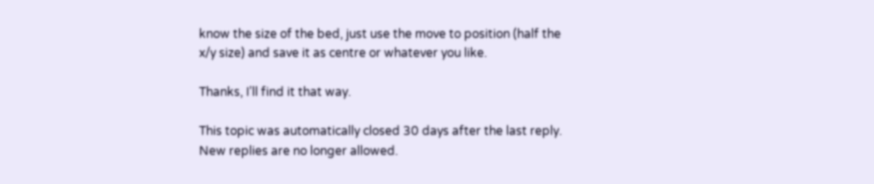know the size of the bed, just use the move to position (half the x/y size) and save it as centre or whatever you like.

Thanks, I’ll find it that way.

This topic was automatically closed 30 days after the last reply. New replies are no longer allowed.